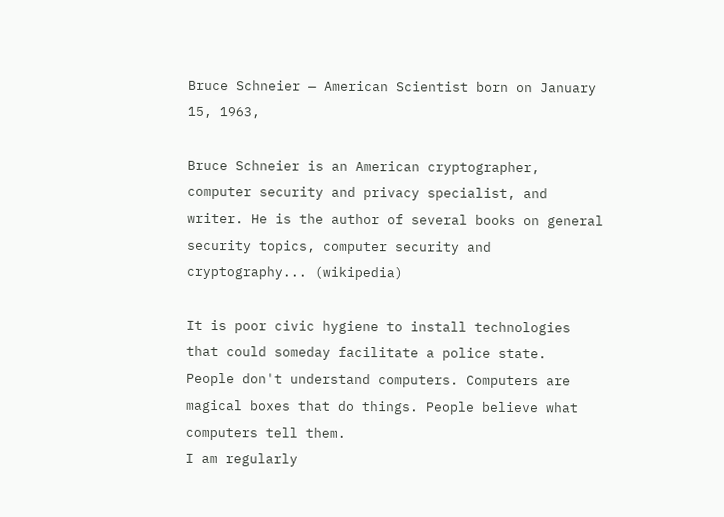Bruce Schneier — American Scientist born on January 15, 1963,

Bruce Schneier is an American cryptographer, computer security and privacy specialist, and writer. He is the author of several books on general security topics, computer security and cryptography... (wikipedia)

It is poor civic hygiene to install technologies that could someday facilitate a police state.
People don't understand computers. Computers are magical boxes that do things. People believe what computers tell them.
I am regularly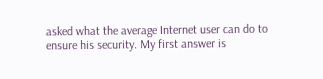asked what the average Internet user can do to ensure his security. My first answer is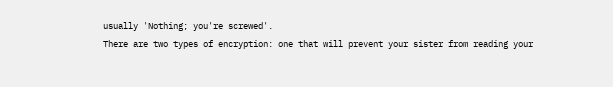usually 'Nothing; you're screwed'.
There are two types of encryption: one that will prevent your sister from reading your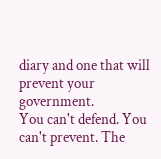diary and one that will prevent your government.
You can't defend. You can't prevent. The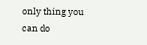only thing you can do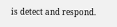is detect and respond.